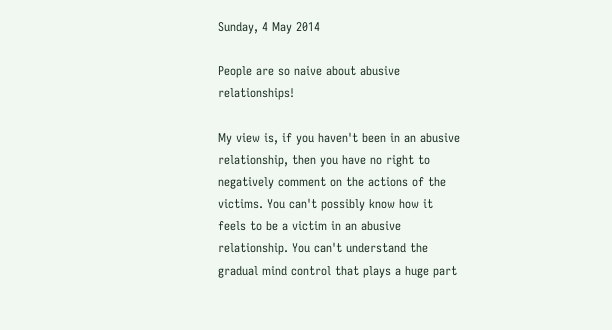Sunday, 4 May 2014

People are so naive about abusive relationships!

My view is, if you haven't been in an abusive relationship, then you have no right to negatively comment on the actions of the victims. You can't possibly know how it feels to be a victim in an abusive relationship. You can't understand the gradual mind control that plays a huge part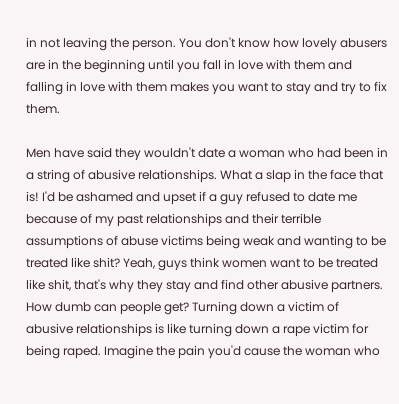in not leaving the person. You don't know how lovely abusers are in the beginning until you fall in love with them and falling in love with them makes you want to stay and try to fix them.

Men have said they wouldn't date a woman who had been in a string of abusive relationships. What a slap in the face that is! I'd be ashamed and upset if a guy refused to date me because of my past relationships and their terrible assumptions of abuse victims being weak and wanting to be treated like shit? Yeah, guys think women want to be treated like shit, that's why they stay and find other abusive partners. How dumb can people get? Turning down a victim of abusive relationships is like turning down a rape victim for being raped. Imagine the pain you'd cause the woman who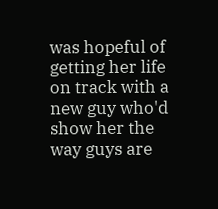was hopeful of getting her life on track with a new guy who'd show her the way guys are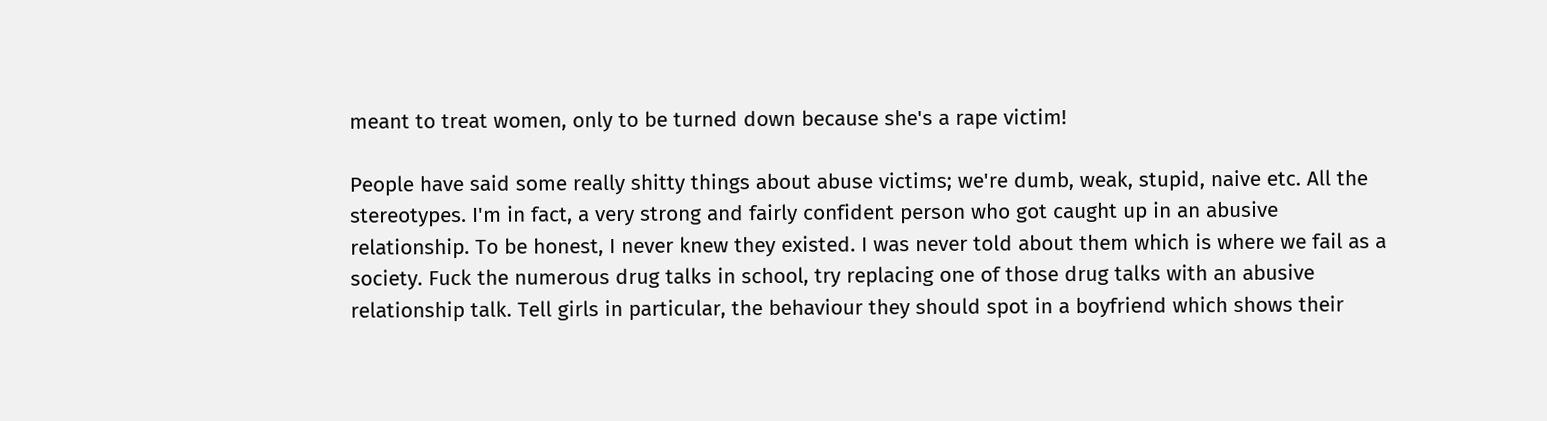meant to treat women, only to be turned down because she's a rape victim!

People have said some really shitty things about abuse victims; we're dumb, weak, stupid, naive etc. All the stereotypes. I'm in fact, a very strong and fairly confident person who got caught up in an abusive relationship. To be honest, I never knew they existed. I was never told about them which is where we fail as a society. Fuck the numerous drug talks in school, try replacing one of those drug talks with an abusive relationship talk. Tell girls in particular, the behaviour they should spot in a boyfriend which shows their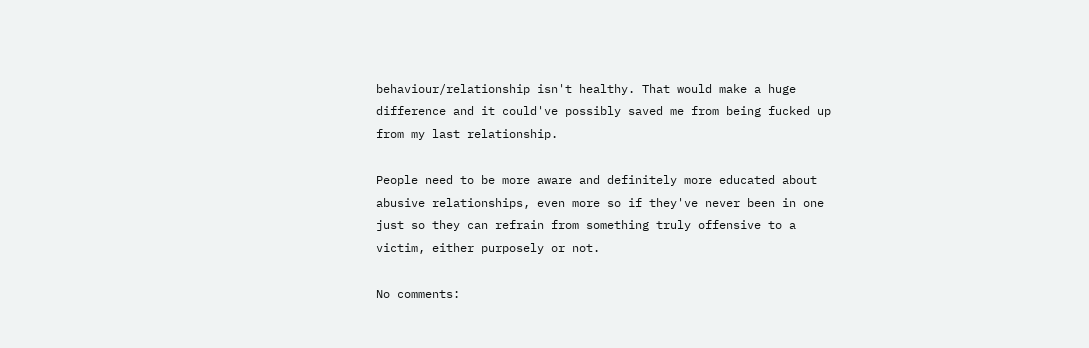behaviour/relationship isn't healthy. That would make a huge difference and it could've possibly saved me from being fucked up from my last relationship.

People need to be more aware and definitely more educated about abusive relationships, even more so if they've never been in one just so they can refrain from something truly offensive to a victim, either purposely or not.

No comments: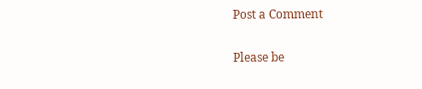Post a Comment

Please be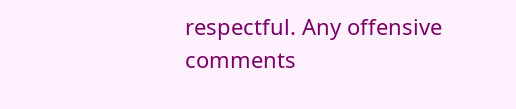respectful. Any offensive comments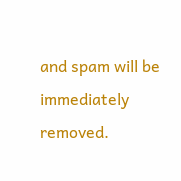and spam will be immediately removed.